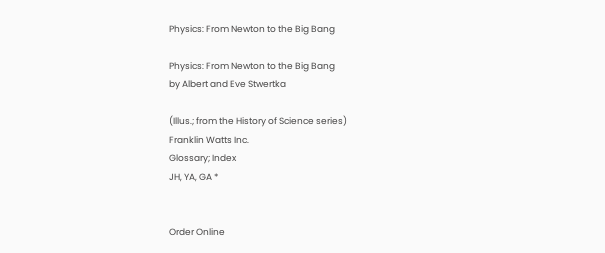Physics: From Newton to the Big Bang

Physics: From Newton to the Big Bang
by Albert and Eve Stwertka

(Illus.; from the History of Science series)
Franklin Watts Inc.
Glossary; Index
JH, YA, GA *


Order Online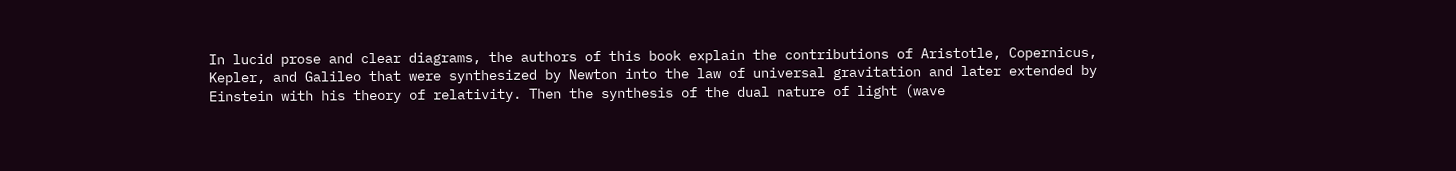In lucid prose and clear diagrams, the authors of this book explain the contributions of Aristotle, Copernicus, Kepler, and Galileo that were synthesized by Newton into the law of universal gravitation and later extended by Einstein with his theory of relativity. Then the synthesis of the dual nature of light (wave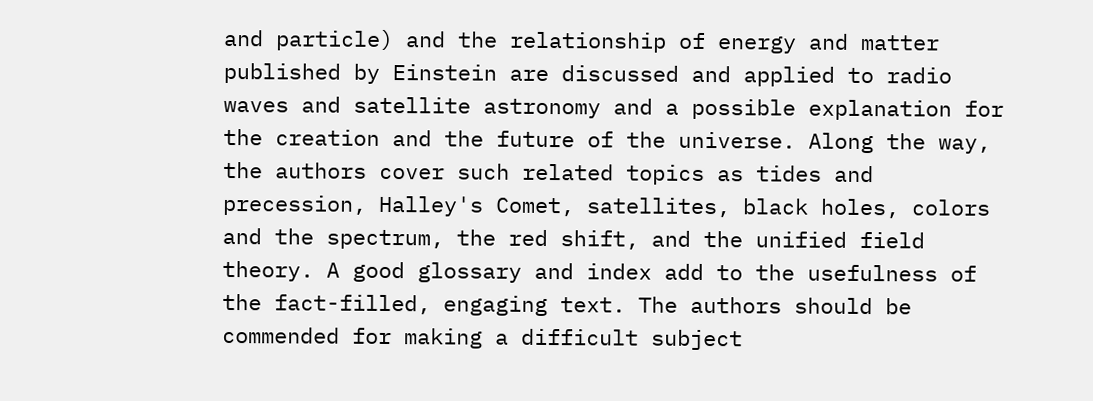and particle) and the relationship of energy and matter published by Einstein are discussed and applied to radio waves and satellite astronomy and a possible explanation for the creation and the future of the universe. Along the way, the authors cover such related topics as tides and precession, Halley's Comet, satellites, black holes, colors and the spectrum, the red shift, and the unified field theory. A good glossary and index add to the usefulness of the fact-filled, engaging text. The authors should be commended for making a difficult subject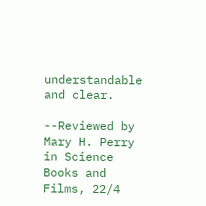understandable and clear.

--Reviewed by Mary H. Perry in Science Books and Films, 22/4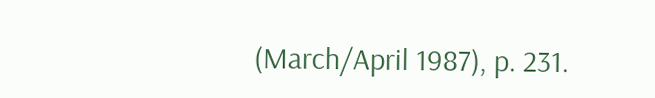(March/April 1987), p. 231.